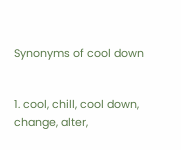Synonyms of cool down


1. cool, chill, cool down, change, alter,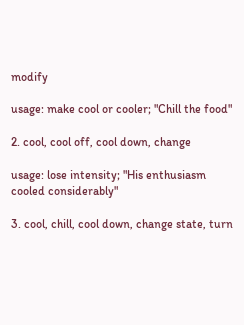modify

usage: make cool or cooler; "Chill the food"

2. cool, cool off, cool down, change

usage: lose intensity; "His enthusiasm cooled considerably"

3. cool, chill, cool down, change state, turn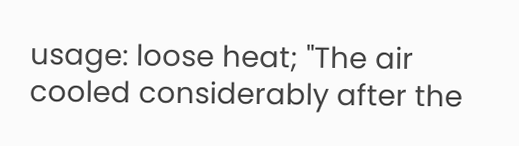usage: loose heat; "The air cooled considerably after the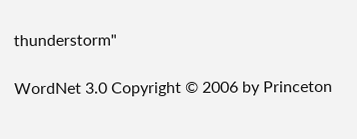thunderstorm"

WordNet 3.0 Copyright © 2006 by Princeton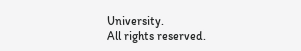University.
All rights reserved.